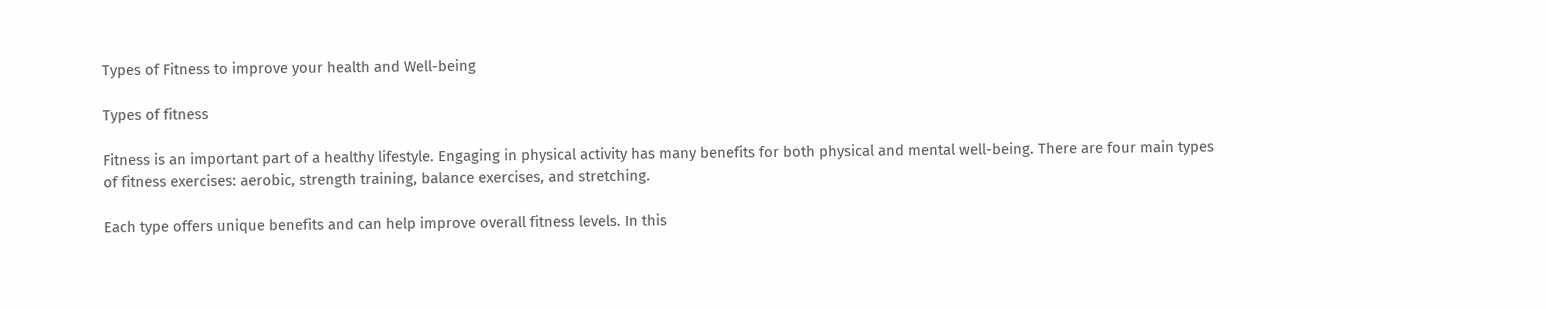Types of Fitness to improve your health and Well-being

Types of fitness

Fitness is an important part of a healthy lifestyle. Engaging in physical activity has many benefits for both physical and mental well-being. There are four main types of fitness exercises: aerobic, strength training, balance exercises, and stretching.

Each type offers unique benefits and can help improve overall fitness levels. In this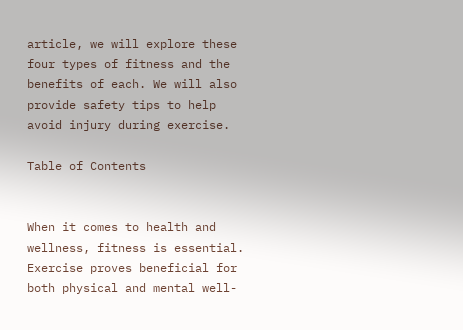article, we will explore these four types of fitness and the benefits of each. We will also provide safety tips to help avoid injury during exercise.

Table of Contents


When it comes to health and wellness, fitness is essential. Exercise proves beneficial for both physical and mental well-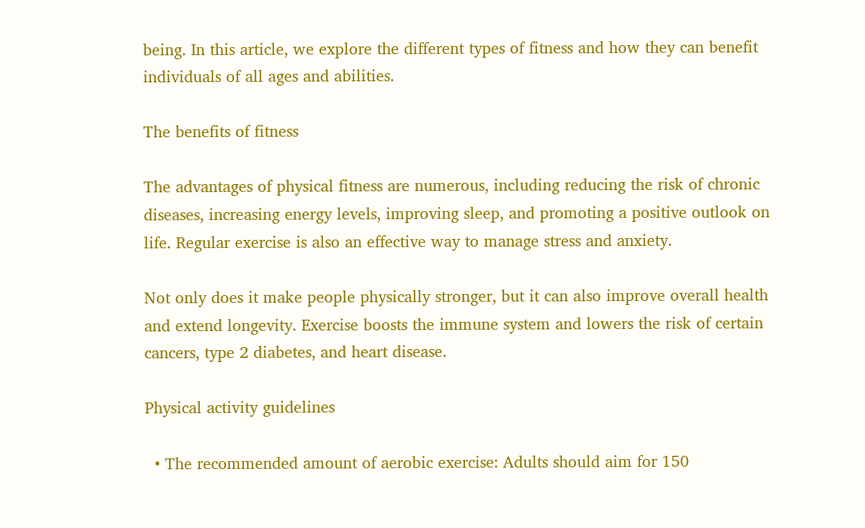being. In this article, we explore the different types of fitness and how they can benefit individuals of all ages and abilities.

The benefits of fitness

The advantages of physical fitness are numerous, including reducing the risk of chronic diseases, increasing energy levels, improving sleep, and promoting a positive outlook on life. Regular exercise is also an effective way to manage stress and anxiety.

Not only does it make people physically stronger, but it can also improve overall health and extend longevity. Exercise boosts the immune system and lowers the risk of certain cancers, type 2 diabetes, and heart disease.

Physical activity guidelines

  • The recommended amount of aerobic exercise: Adults should aim for 150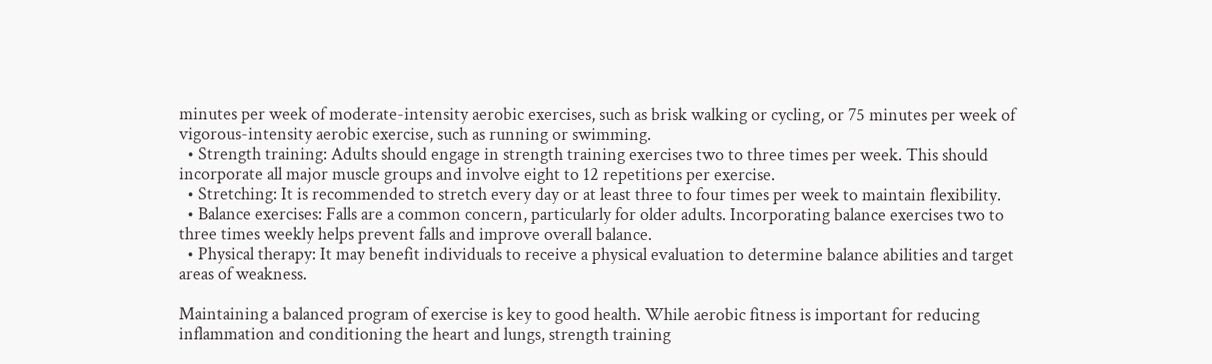minutes per week of moderate-intensity aerobic exercises, such as brisk walking or cycling, or 75 minutes per week of vigorous-intensity aerobic exercise, such as running or swimming.
  • Strength training: Adults should engage in strength training exercises two to three times per week. This should incorporate all major muscle groups and involve eight to 12 repetitions per exercise.
  • Stretching: It is recommended to stretch every day or at least three to four times per week to maintain flexibility.
  • Balance exercises: Falls are a common concern, particularly for older adults. Incorporating balance exercises two to three times weekly helps prevent falls and improve overall balance.
  • Physical therapy: It may benefit individuals to receive a physical evaluation to determine balance abilities and target areas of weakness.

Maintaining a balanced program of exercise is key to good health. While aerobic fitness is important for reducing inflammation and conditioning the heart and lungs, strength training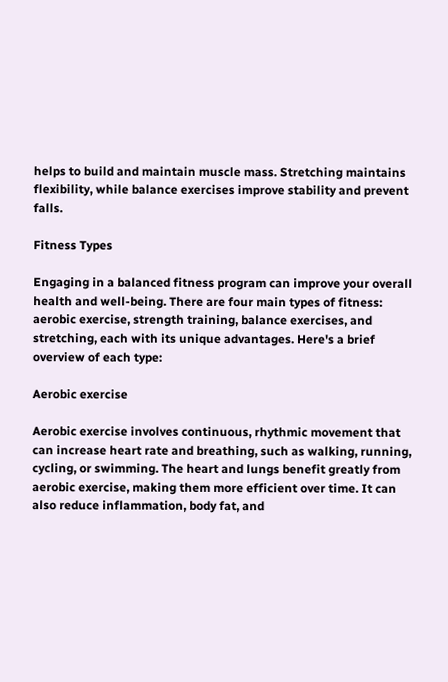helps to build and maintain muscle mass. Stretching maintains flexibility, while balance exercises improve stability and prevent falls.

Fitness Types

Engaging in a balanced fitness program can improve your overall health and well-being. There are four main types of fitness: aerobic exercise, strength training, balance exercises, and stretching, each with its unique advantages. Here's a brief overview of each type:

Aerobic exercise

Aerobic exercise involves continuous, rhythmic movement that can increase heart rate and breathing, such as walking, running, cycling, or swimming. The heart and lungs benefit greatly from aerobic exercise, making them more efficient over time. It can also reduce inflammation, body fat, and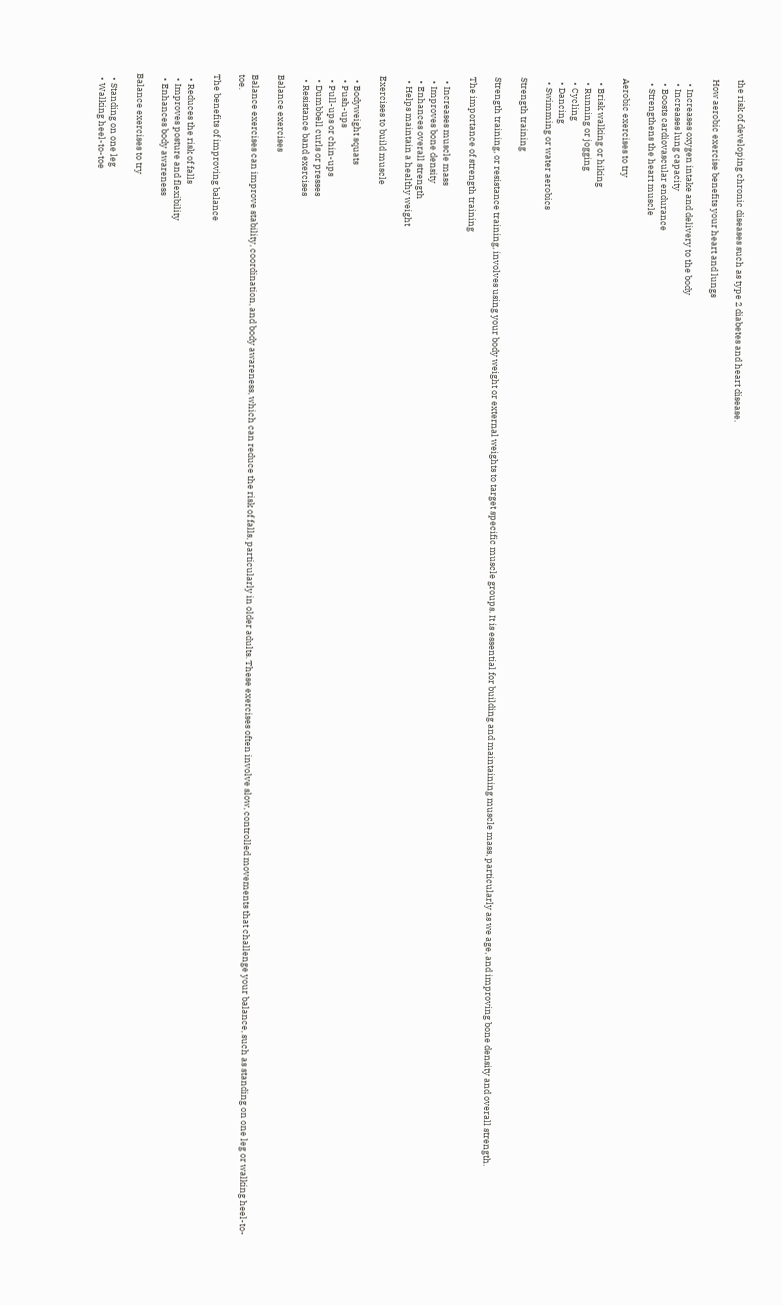the risk of developing chronic diseases such as type 2 diabetes and heart disease.

How aerobic exercise benefits your heart and lungs

  • Increases oxygen intake and delivery to the body
  • Increases lung capacity
  • Boosts cardiovascular endurance
  • Strengthens the heart muscle

Aerobic exercises to try

  • Brisk walking or hiking
  • Running or jogging
  • Cycling
  • Dancing
  • Swimming or water aerobics

Strength training

Strength training, or resistance training, involves using your body weight or external weights to target specific muscle groups. It is essential for building and maintaining muscle mass, particularly as we age, and improving bone density and overall strength.

The importance of strength training

  • Increases muscle mass
  • Improves bone density
  • Enhances overall strength
  • Helps maintain a healthy weight

Exercises to build muscle

  • Bodyweight squats
  • Push-ups
  • Pull-ups or chin-ups
  • Dumbbell curls or presses
  • Resistance band exercises

Balance exercises

Balance exercises can improve stability, coordination, and body awareness, which can reduce the risk of falls, particularly in older adults. These exercises often involve slow, controlled movements that challenge your balance, such as standing on one leg or walking heel-to-toe.

The benefits of improving balance

  • Reduces the risk of falls
  • Improves posture and flexibility
  • Enhances body awareness

Balance exercises to try

  • Standing on one leg
  • Walking heel-to-toe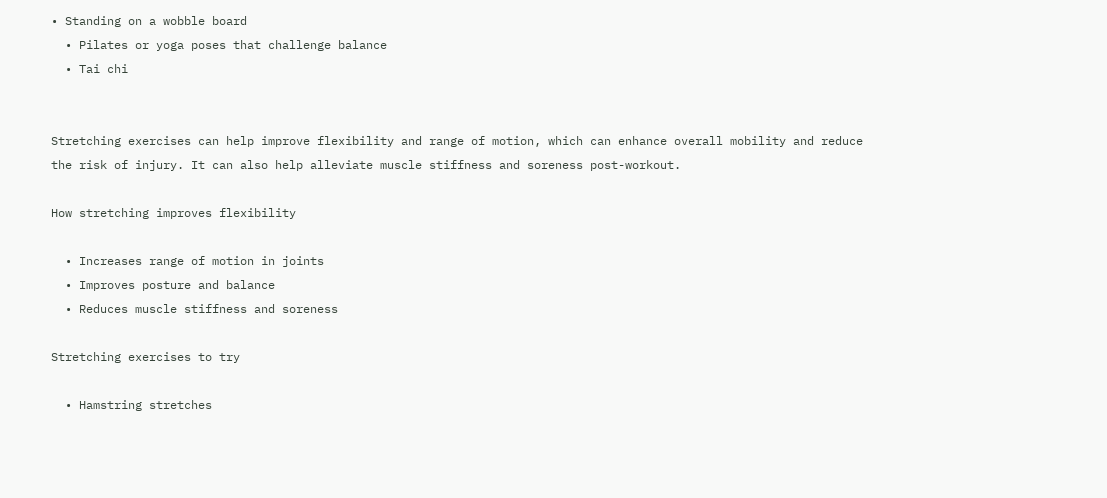• Standing on a wobble board
  • Pilates or yoga poses that challenge balance
  • Tai chi


Stretching exercises can help improve flexibility and range of motion, which can enhance overall mobility and reduce the risk of injury. It can also help alleviate muscle stiffness and soreness post-workout.

How stretching improves flexibility

  • Increases range of motion in joints
  • Improves posture and balance
  • Reduces muscle stiffness and soreness

Stretching exercises to try

  • Hamstring stretches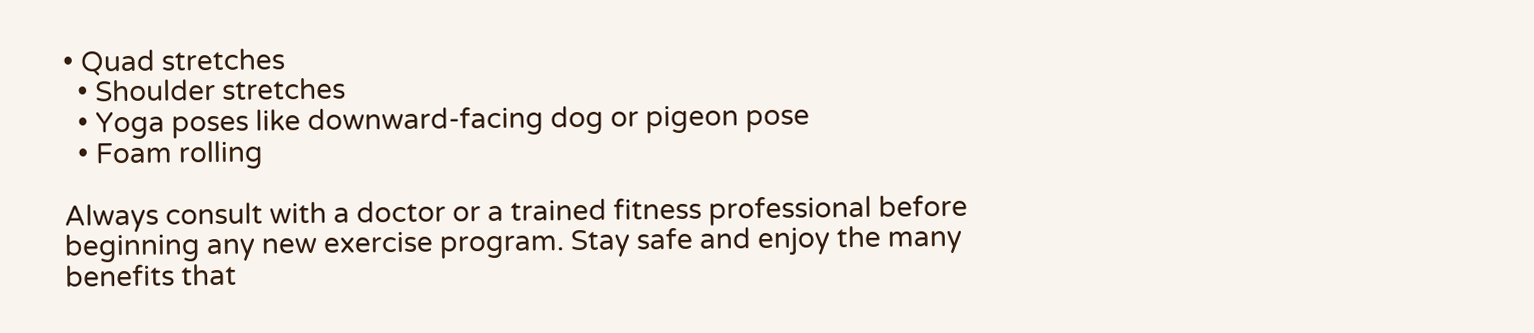• Quad stretches
  • Shoulder stretches
  • Yoga poses like downward-facing dog or pigeon pose
  • Foam rolling

Always consult with a doctor or a trained fitness professional before beginning any new exercise program. Stay safe and enjoy the many benefits that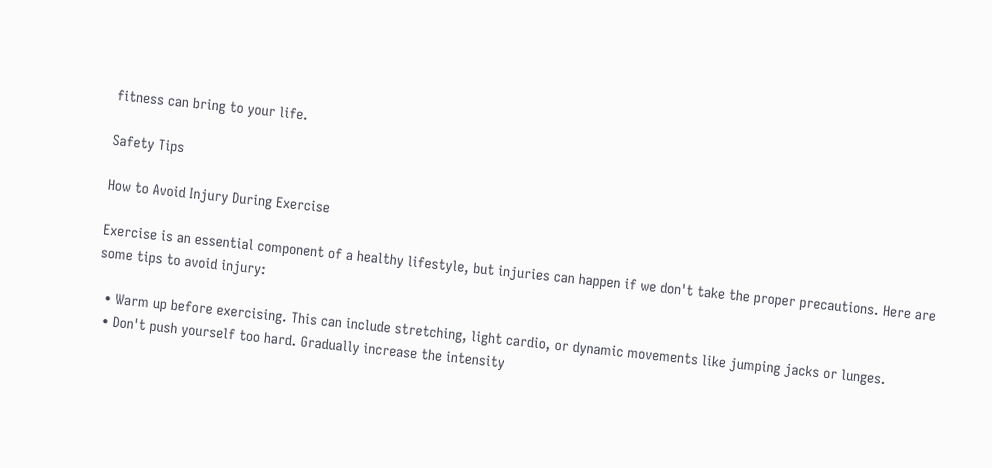fitness can bring to your life.

Safety Tips

How to Avoid Injury During Exercise

Exercise is an essential component of a healthy lifestyle, but injuries can happen if we don't take the proper precautions. Here are some tips to avoid injury:

  • Warm up before exercising. This can include stretching, light cardio, or dynamic movements like jumping jacks or lunges.
  • Don't push yourself too hard. Gradually increase the intensity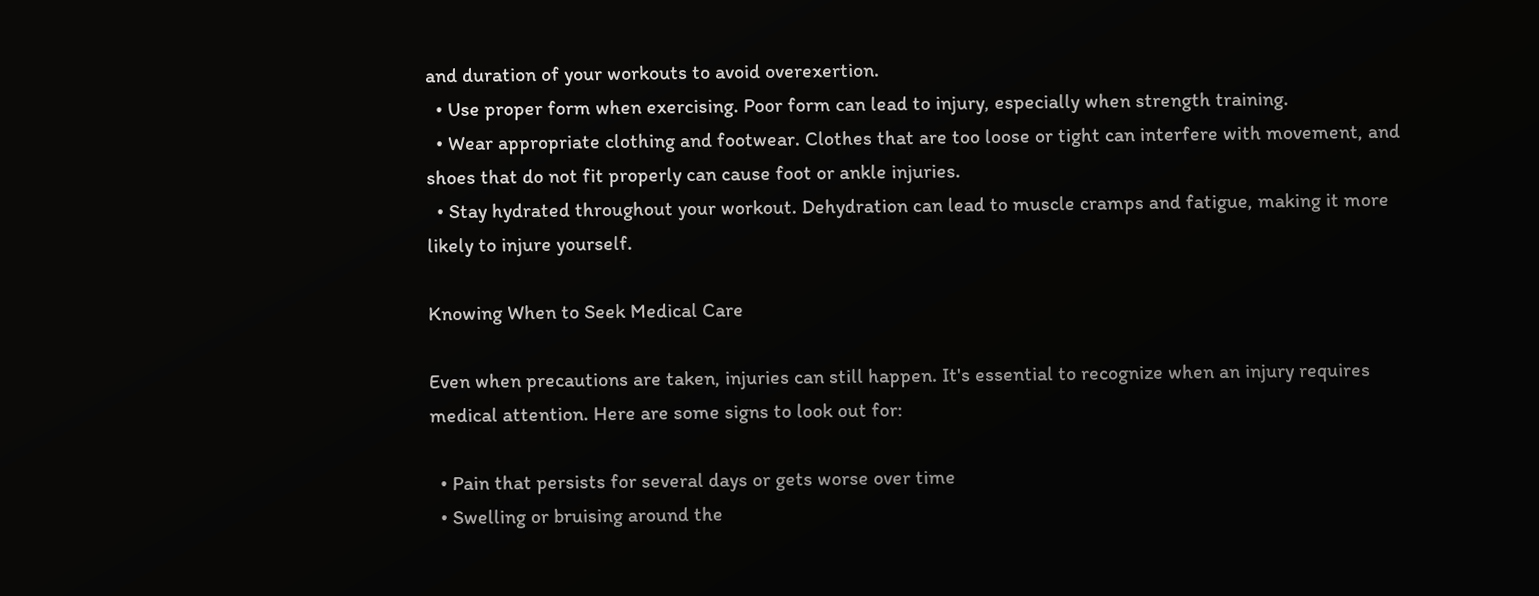and duration of your workouts to avoid overexertion.
  • Use proper form when exercising. Poor form can lead to injury, especially when strength training.
  • Wear appropriate clothing and footwear. Clothes that are too loose or tight can interfere with movement, and shoes that do not fit properly can cause foot or ankle injuries.
  • Stay hydrated throughout your workout. Dehydration can lead to muscle cramps and fatigue, making it more likely to injure yourself.

Knowing When to Seek Medical Care

Even when precautions are taken, injuries can still happen. It's essential to recognize when an injury requires medical attention. Here are some signs to look out for:

  • Pain that persists for several days or gets worse over time
  • Swelling or bruising around the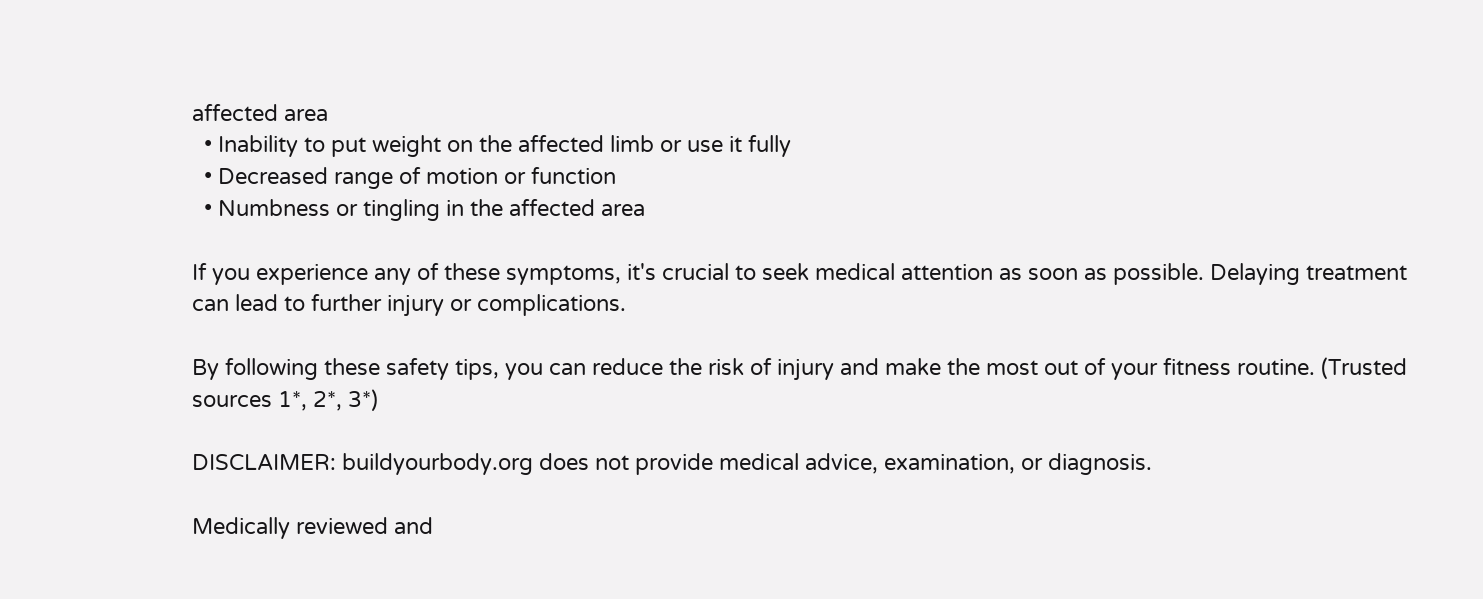affected area
  • Inability to put weight on the affected limb or use it fully
  • Decreased range of motion or function
  • Numbness or tingling in the affected area

If you experience any of these symptoms, it's crucial to seek medical attention as soon as possible. Delaying treatment can lead to further injury or complications.

By following these safety tips, you can reduce the risk of injury and make the most out of your fitness routine. (Trusted sources 1*, 2*, 3*)

DISCLAIMER: buildyourbody.org does not provide medical advice, examination, or diagnosis.

Medically reviewed and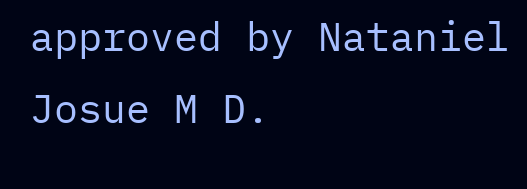approved by Nataniel Josue M D.